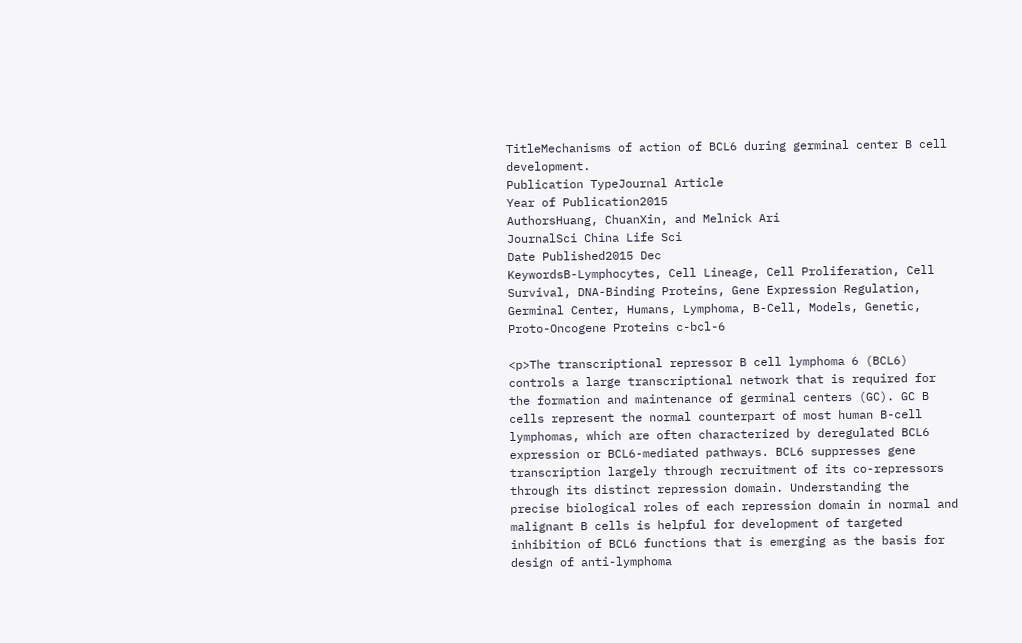TitleMechanisms of action of BCL6 during germinal center B cell development.
Publication TypeJournal Article
Year of Publication2015
AuthorsHuang, ChuanXin, and Melnick Ari
JournalSci China Life Sci
Date Published2015 Dec
KeywordsB-Lymphocytes, Cell Lineage, Cell Proliferation, Cell Survival, DNA-Binding Proteins, Gene Expression Regulation, Germinal Center, Humans, Lymphoma, B-Cell, Models, Genetic, Proto-Oncogene Proteins c-bcl-6

<p>The transcriptional repressor B cell lymphoma 6 (BCL6) controls a large transcriptional network that is required for the formation and maintenance of germinal centers (GC). GC B cells represent the normal counterpart of most human B-cell lymphomas, which are often characterized by deregulated BCL6 expression or BCL6-mediated pathways. BCL6 suppresses gene transcription largely through recruitment of its co-repressors through its distinct repression domain. Understanding the precise biological roles of each repression domain in normal and malignant B cells is helpful for development of targeted inhibition of BCL6 functions that is emerging as the basis for design of anti-lymphoma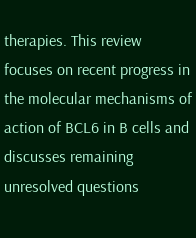therapies. This review focuses on recent progress in the molecular mechanisms of action of BCL6 in B cells and discusses remaining unresolved questions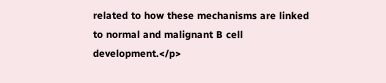related to how these mechanisms are linked to normal and malignant B cell development.</p>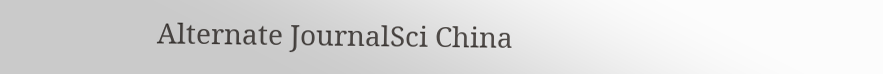Alternate JournalSci China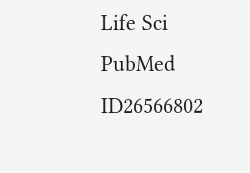Life Sci
PubMed ID26566802